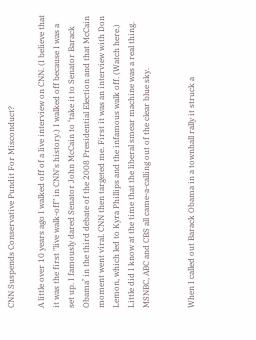CNN Suspends Conservative Pundit For Misconduct?

A little over 10 years ago I walked off of a live interview on CNN. (I believe that it was the first "live walk-off" in CNN's history.) I walked off because I was a set up. I famously dared Senator John McCain to ‘take it to Senator Barack Obama’ in the third debate of the 2008 Presidential Election and that McCain moment went viral. CNN then targeted me. First it was an interview with Don Lemon, which led to Kyra Phillips and the infamous walk off. (Watch here.)  Little did I know at the time that the liberal smear machine was a real thing. MSNBC, ABC and CBS all came-a-calling out of the clear blue sky.


When I called out Barack Obama in a townhall rally it struck a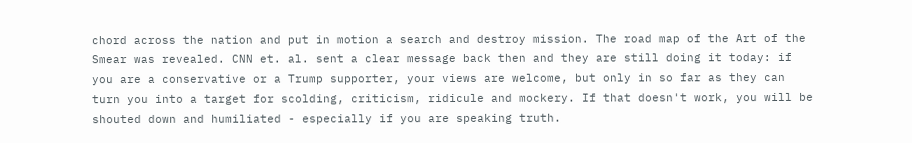chord across the nation and put in motion a search and destroy mission. The road map of the Art of the Smear was revealed. CNN et. al. sent a clear message back then and they are still doing it today: if you are a conservative or a Trump supporter, your views are welcome, but only in so far as they can turn you into a target for scolding, criticism, ridicule and mockery. If that doesn't work, you will be shouted down and humiliated - especially if you are speaking truth.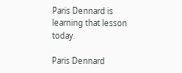Paris Dennard is learning that lesson today.

Paris Dennard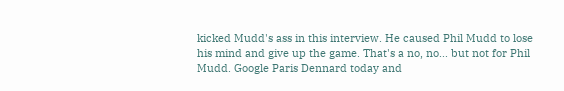kicked Mudd's ass in this interview. He caused Phil Mudd to lose his mind and give up the game. That's a no, no... but not for Phil Mudd. Google Paris Dennard today and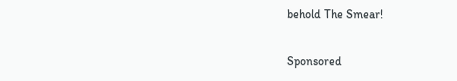behold The Smear!

Sponsored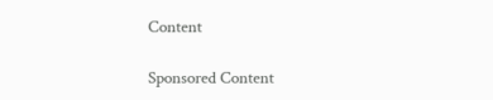Content

Sponsored Content